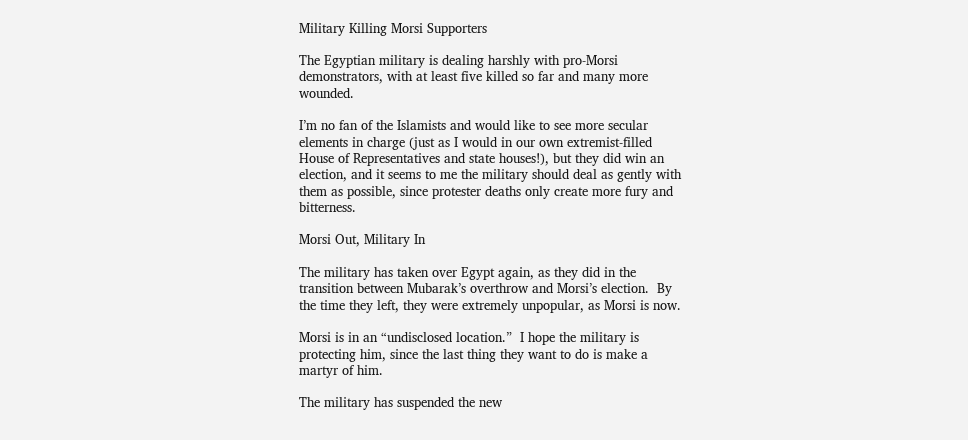Military Killing Morsi Supporters

The Egyptian military is dealing harshly with pro-Morsi demonstrators, with at least five killed so far and many more wounded.

I’m no fan of the Islamists and would like to see more secular elements in charge (just as I would in our own extremist-filled House of Representatives and state houses!), but they did win an election, and it seems to me the military should deal as gently with them as possible, since protester deaths only create more fury and bitterness.

Morsi Out, Military In

The military has taken over Egypt again, as they did in the transition between Mubarak’s overthrow and Morsi’s election.  By the time they left, they were extremely unpopular, as Morsi is now.

Morsi is in an “undisclosed location.”  I hope the military is protecting him, since the last thing they want to do is make a martyr of him.

The military has suspended the new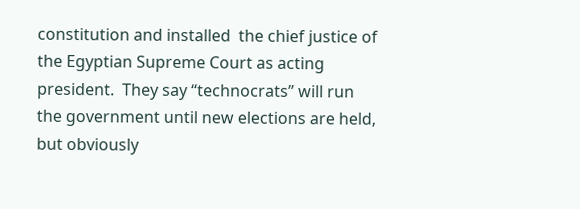constitution and installed  the chief justice of the Egyptian Supreme Court as acting president.  They say “technocrats” will run the government until new elections are held, but obviously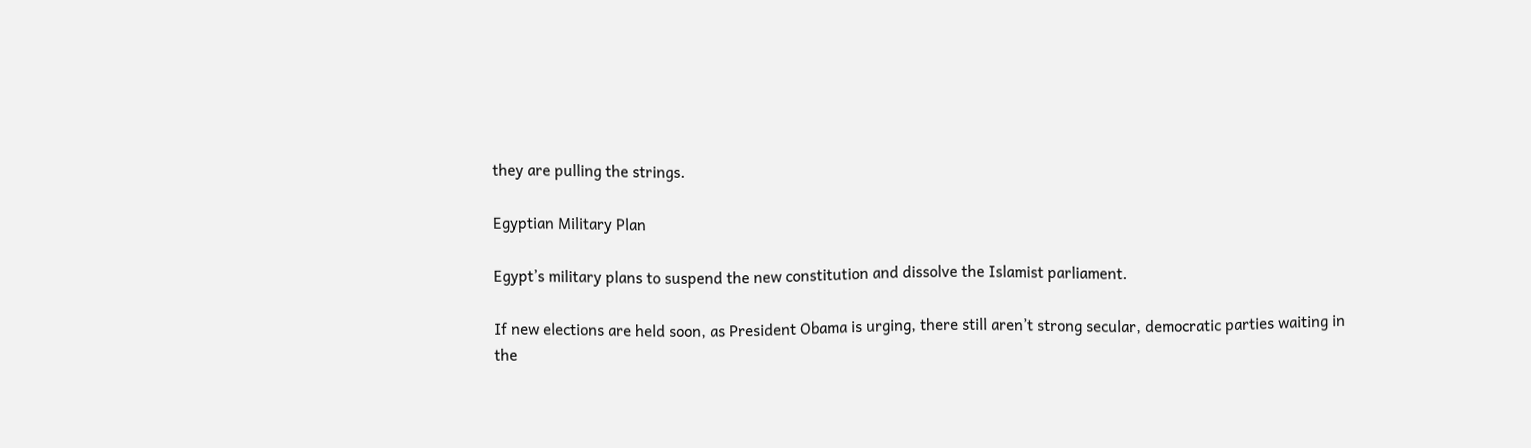they are pulling the strings.

Egyptian Military Plan

Egypt’s military plans to suspend the new constitution and dissolve the Islamist parliament.

If new elections are held soon, as President Obama is urging, there still aren’t strong secular, democratic parties waiting in the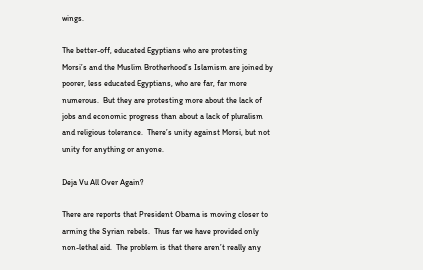wings.

The better-off, educated Egyptians who are protesting Morsi’s and the Muslim Brotherhood’s Islamism are joined by poorer, less educated Egyptians, who are far, far more numerous.  But they are protesting more about the lack of jobs and economic progress than about a lack of pluralism and religious tolerance.  There’s unity against Morsi, but not unity for anything or anyone.

Deja Vu All Over Again?

There are reports that President Obama is moving closer to arming the Syrian rebels.  Thus far we have provided only non-lethal aid.  The problem is that there aren’t really any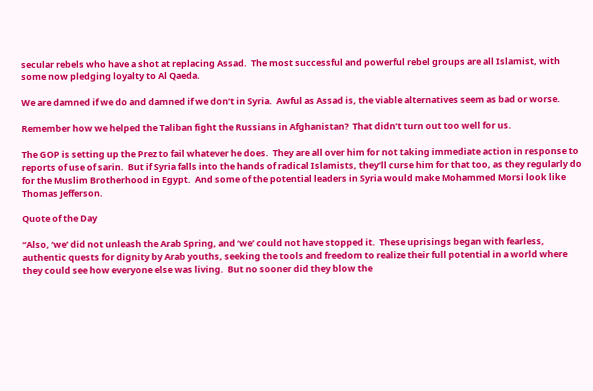secular rebels who have a shot at replacing Assad.  The most successful and powerful rebel groups are all Islamist, with some now pledging loyalty to Al Qaeda.

We are damned if we do and damned if we don’t in Syria.  Awful as Assad is, the viable alternatives seem as bad or worse.

Remember how we helped the Taliban fight the Russians in Afghanistan?  That didn’t turn out too well for us.

The GOP is setting up the Prez to fail whatever he does.  They are all over him for not taking immediate action in response to reports of use of sarin.  But if Syria falls into the hands of radical Islamists, they’ll curse him for that too, as they regularly do for the Muslim Brotherhood in Egypt.  And some of the potential leaders in Syria would make Mohammed Morsi look like Thomas Jefferson.

Quote of the Day

“Also, ‘we’ did not unleash the Arab Spring, and ‘we’ could not have stopped it.  These uprisings began with fearless, authentic quests for dignity by Arab youths, seeking the tools and freedom to realize their full potential in a world where they could see how everyone else was living.  But no sooner did they blow the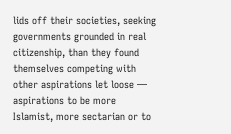lids off their societies, seeking governments grounded in real citizenship, than they found themselves competing with other aspirations let loose — aspirations to be more Islamist, more sectarian or to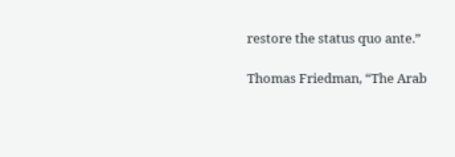restore the status quo ante.”

Thomas Friedman, “The Arab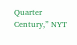Quarter Century,” NYT